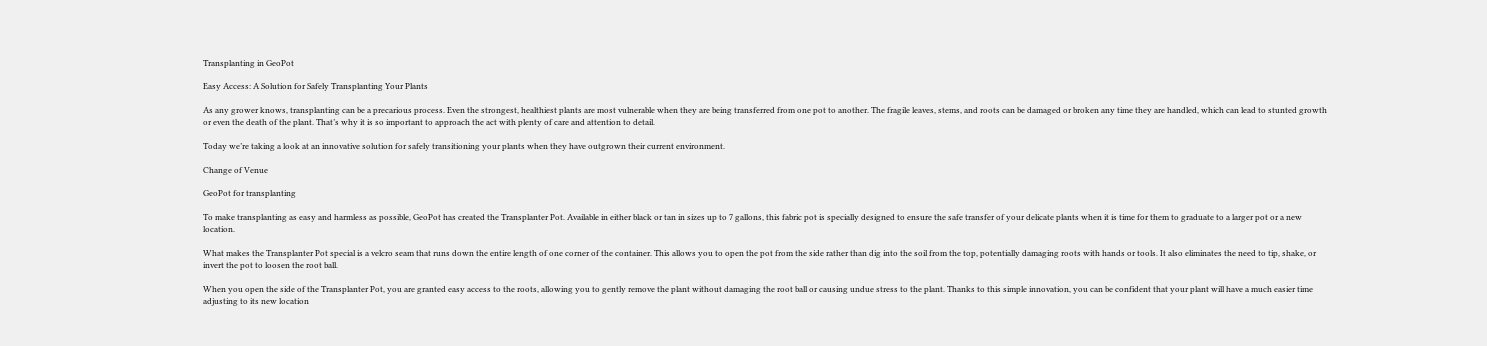Transplanting in GeoPot

Easy Access: A Solution for Safely Transplanting Your Plants

As any grower knows, transplanting can be a precarious process. Even the strongest, healthiest plants are most vulnerable when they are being transferred from one pot to another. The fragile leaves, stems, and roots can be damaged or broken any time they are handled, which can lead to stunted growth or even the death of the plant. That’s why it is so important to approach the act with plenty of care and attention to detail.

Today we’re taking a look at an innovative solution for safely transitioning your plants when they have outgrown their current environment.

Change of Venue

GeoPot for transplanting

To make transplanting as easy and harmless as possible, GeoPot has created the Transplanter Pot. Available in either black or tan in sizes up to 7 gallons, this fabric pot is specially designed to ensure the safe transfer of your delicate plants when it is time for them to graduate to a larger pot or a new location.

What makes the Transplanter Pot special is a velcro seam that runs down the entire length of one corner of the container. This allows you to open the pot from the side rather than dig into the soil from the top, potentially damaging roots with hands or tools. It also eliminates the need to tip, shake, or invert the pot to loosen the root ball.

When you open the side of the Transplanter Pot, you are granted easy access to the roots, allowing you to gently remove the plant without damaging the root ball or causing undue stress to the plant. Thanks to this simple innovation, you can be confident that your plant will have a much easier time adjusting to its new location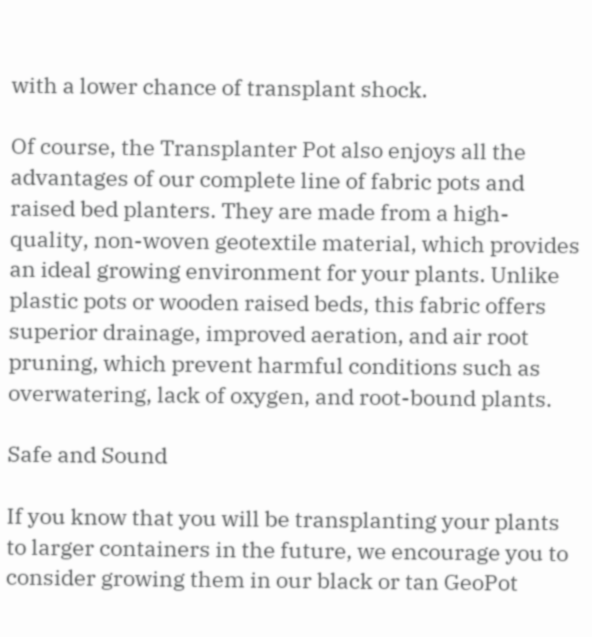with a lower chance of transplant shock.

Of course, the Transplanter Pot also enjoys all the advantages of our complete line of fabric pots and raised bed planters. They are made from a high-quality, non-woven geotextile material, which provides an ideal growing environment for your plants. Unlike plastic pots or wooden raised beds, this fabric offers superior drainage, improved aeration, and air root pruning, which prevent harmful conditions such as overwatering, lack of oxygen, and root-bound plants.

Safe and Sound

If you know that you will be transplanting your plants to larger containers in the future, we encourage you to consider growing them in our black or tan GeoPot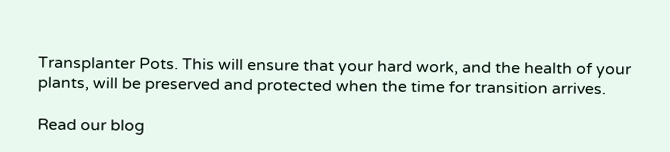Transplanter Pots. This will ensure that your hard work, and the health of your plants, will be preserved and protected when the time for transition arrives.

Read our blog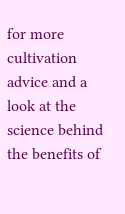for more cultivation advice and a look at the science behind the benefits of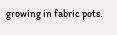growing in fabric pots.